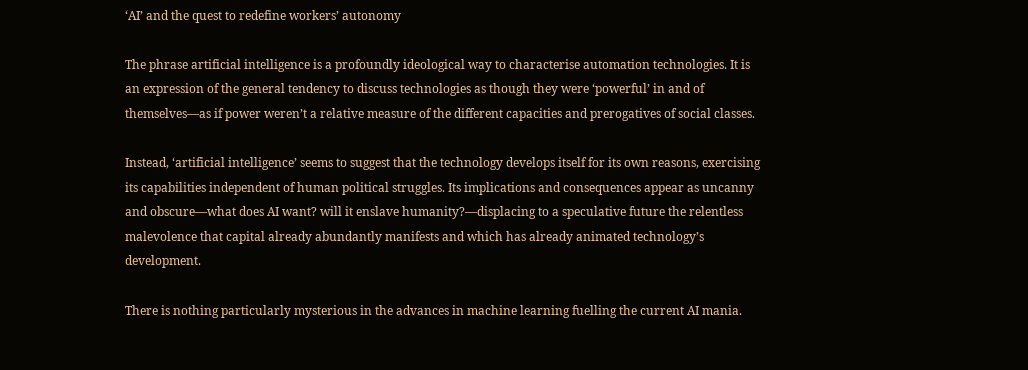‘AI’ and the quest to redefine workers’ autonomy

The phrase artificial intelligence is a profoundly ideological way to characterise automation technologies. It is an expression of the general tendency to discuss technologies as though they were ‘powerful’ in and of themselves—as if power weren’t a relative measure of the different capacities and prerogatives of social classes.

Instead, ‘artificial intelligence’ seems to suggest that the technology develops itself for its own reasons, exercising its capabilities independent of human political struggles. Its implications and consequences appear as uncanny and obscure—what does AI want? will it enslave humanity?—displacing to a speculative future the relentless malevolence that capital already abundantly manifests and which has already animated technology’s development.

There is nothing particularly mysterious in the advances in machine learning fuelling the current AI mania.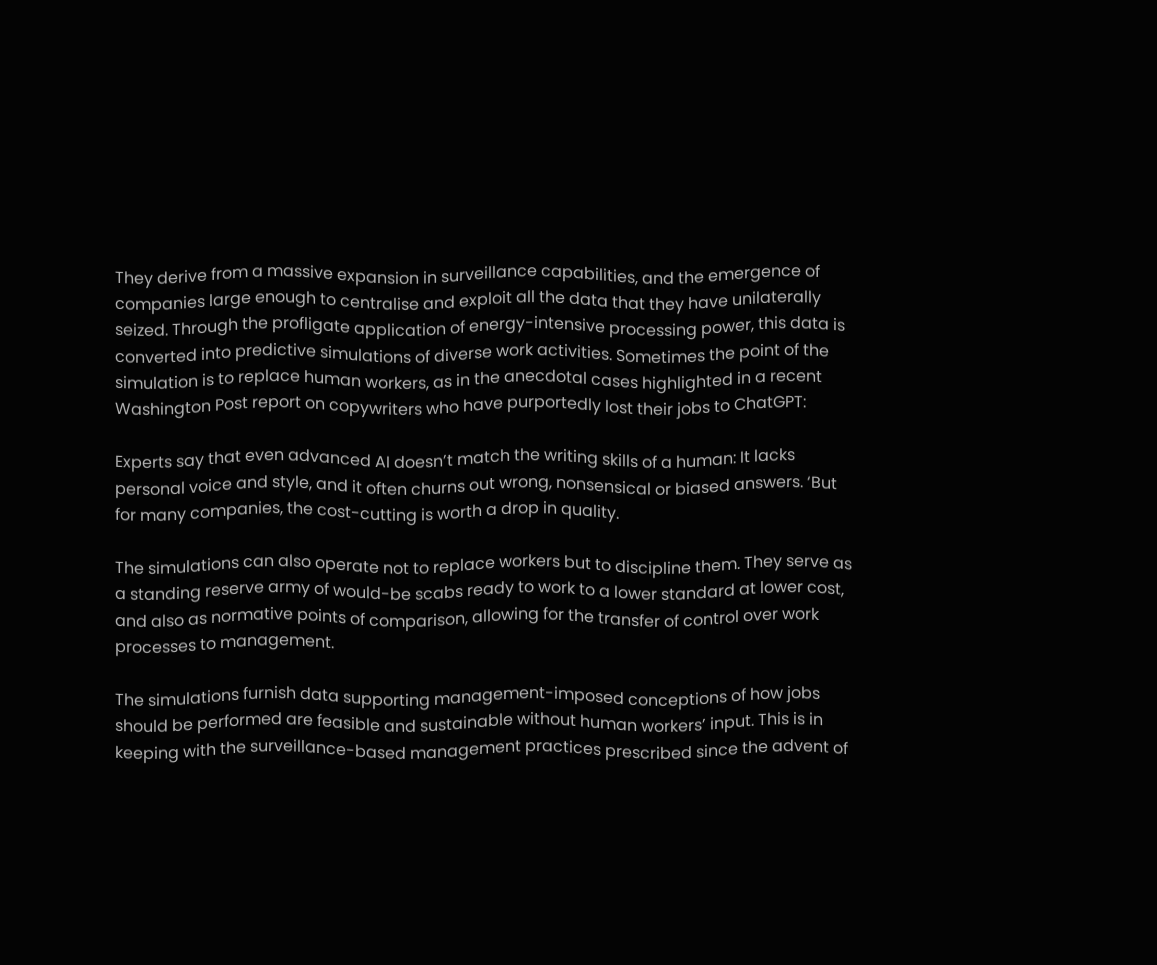They derive from a massive expansion in surveillance capabilities, and the emergence of companies large enough to centralise and exploit all the data that they have unilaterally seized. Through the profligate application of energy-intensive processing power, this data is converted into predictive simulations of diverse work activities. Sometimes the point of the simulation is to replace human workers, as in the anecdotal cases highlighted in a recent Washington Post report on copywriters who have purportedly lost their jobs to ChatGPT:

Experts say that even advanced AI doesn’t match the writing skills of a human: It lacks personal voice and style, and it often churns out wrong, nonsensical or biased answers. ‘But for many companies, the cost-cutting is worth a drop in quality.

The simulations can also operate not to replace workers but to discipline them. They serve as a standing reserve army of would-be scabs ready to work to a lower standard at lower cost, and also as normative points of comparison, allowing for the transfer of control over work processes to management.

The simulations furnish data supporting management-imposed conceptions of how jobs should be performed are feasible and sustainable without human workers’ input. This is in keeping with the surveillance-based management practices prescribed since the advent of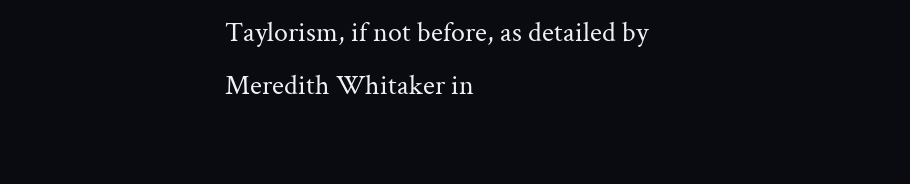Taylorism, if not before, as detailed by Meredith Whitaker in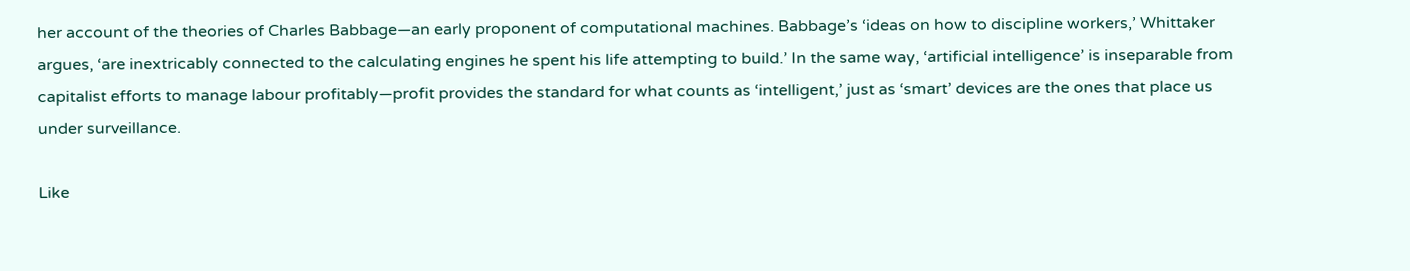her account of the theories of Charles Babbage—an early proponent of computational machines. Babbage’s ‘ideas on how to discipline workers,’ Whittaker argues, ‘are inextricably connected to the calculating engines he spent his life attempting to build.’ In the same way, ‘artificial intelligence’ is inseparable from capitalist efforts to manage labour profitably—profit provides the standard for what counts as ‘intelligent,’ just as ‘smart’ devices are the ones that place us under surveillance.

Like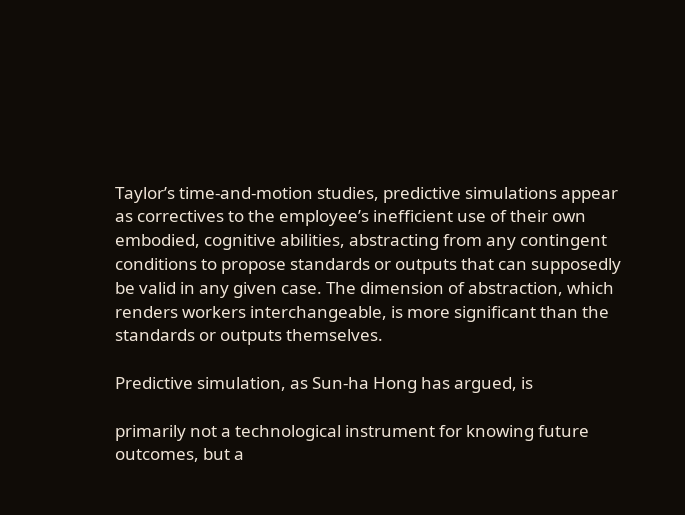Taylor’s time-and-motion studies, predictive simulations appear as correctives to the employee’s inefficient use of their own embodied, cognitive abilities, abstracting from any contingent conditions to propose standards or outputs that can supposedly be valid in any given case. The dimension of abstraction, which renders workers interchangeable, is more significant than the standards or outputs themselves.

Predictive simulation, as Sun-ha Hong has argued, is

primarily not a technological instrument for knowing future outcomes, but a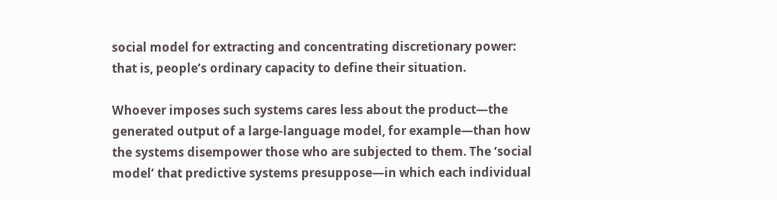social model for extracting and concentrating discretionary power: that is, people’s ordinary capacity to define their situation.

Whoever imposes such systems cares less about the product—the generated output of a large-language model, for example—than how the systems disempower those who are subjected to them. The ‘social model’ that predictive systems presuppose—in which each individual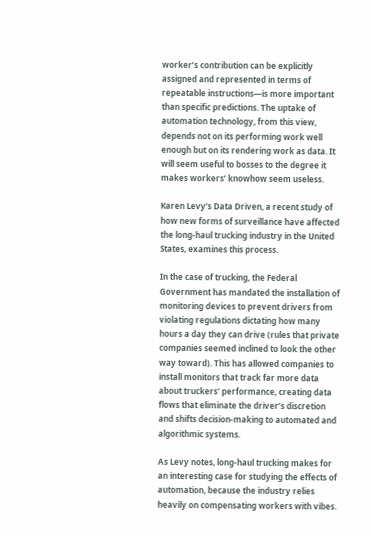worker’s contribution can be explicitly assigned and represented in terms of repeatable instructions—is more important than specific predictions. The uptake of automation technology, from this view, depends not on its performing work well enough but on its rendering work as data. It will seem useful to bosses to the degree it makes workers’ knowhow seem useless.

Karen Levy’s Data Driven, a recent study of how new forms of surveillance have affected the long-haul trucking industry in the United States, examines this process.

In the case of trucking, the Federal Government has mandated the installation of monitoring devices to prevent drivers from violating regulations dictating how many hours a day they can drive (rules that private companies seemed inclined to look the other way toward). This has allowed companies to install monitors that track far more data about truckers’ performance, creating data flows that eliminate the driver’s discretion and shifts decision-making to automated and algorithmic systems.

As Levy notes, long-haul trucking makes for an interesting case for studying the effects of automation, because the industry relies heavily on compensating workers with vibes.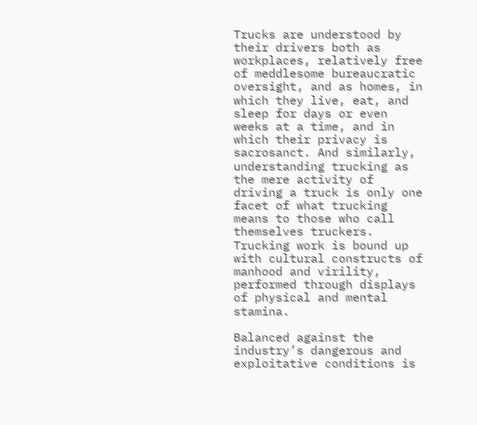Trucks are understood by their drivers both as workplaces, relatively free of meddlesome bureaucratic oversight, and as homes, in which they live, eat, and sleep for days or even weeks at a time, and in which their privacy is sacrosanct. And similarly, understanding trucking as the mere activity of driving a truck is only one facet of what trucking means to those who call themselves truckers. Trucking work is bound up with cultural constructs of manhood and virility, performed through displays of physical and mental stamina.

Balanced against the industry’s dangerous and exploitative conditions is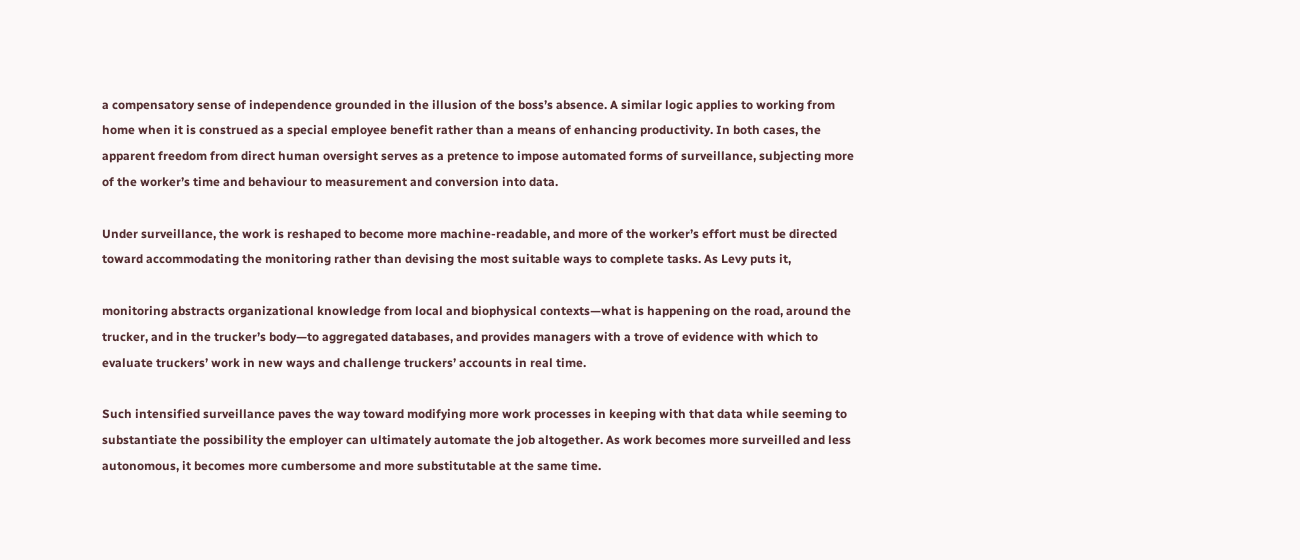a compensatory sense of independence grounded in the illusion of the boss’s absence. A similar logic applies to working from home when it is construed as a special employee benefit rather than a means of enhancing productivity. In both cases, the apparent freedom from direct human oversight serves as a pretence to impose automated forms of surveillance, subjecting more of the worker’s time and behaviour to measurement and conversion into data.

Under surveillance, the work is reshaped to become more machine-readable, and more of the worker’s effort must be directed toward accommodating the monitoring rather than devising the most suitable ways to complete tasks. As Levy puts it,

monitoring abstracts organizational knowledge from local and biophysical contexts—what is happening on the road, around the trucker, and in the trucker’s body—to aggregated databases, and provides managers with a trove of evidence with which to evaluate truckers’ work in new ways and challenge truckers’ accounts in real time.

Such intensified surveillance paves the way toward modifying more work processes in keeping with that data while seeming to substantiate the possibility the employer can ultimately automate the job altogether. As work becomes more surveilled and less autonomous, it becomes more cumbersome and more substitutable at the same time.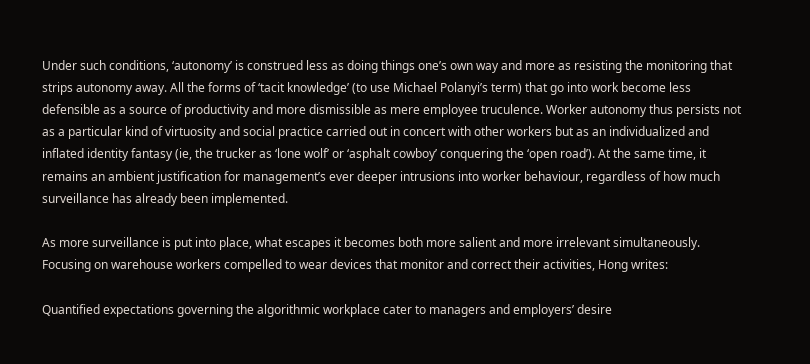Under such conditions, ‘autonomy’ is construed less as doing things one’s own way and more as resisting the monitoring that strips autonomy away. All the forms of ‘tacit knowledge’ (to use Michael Polanyi’s term) that go into work become less defensible as a source of productivity and more dismissible as mere employee truculence. Worker autonomy thus persists not as a particular kind of virtuosity and social practice carried out in concert with other workers but as an individualized and inflated identity fantasy (ie, the trucker as ‘lone wolf’ or ‘asphalt cowboy’ conquering the ‘open road’). At the same time, it remains an ambient justification for management’s ever deeper intrusions into worker behaviour, regardless of how much surveillance has already been implemented.

As more surveillance is put into place, what escapes it becomes both more salient and more irrelevant simultaneously. Focusing on warehouse workers compelled to wear devices that monitor and correct their activities, Hong writes:

Quantified expectations governing the algorithmic workplace cater to managers and employers’ desire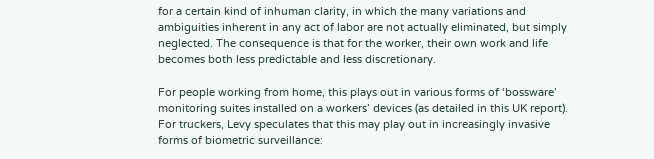for a certain kind of inhuman clarity, in which the many variations and ambiguities inherent in any act of labor are not actually eliminated, but simply neglected. The consequence is that for the worker, their own work and life becomes both less predictable and less discretionary.

For people working from home, this plays out in various forms of ‘bossware’ monitoring suites installed on a workers’ devices (as detailed in this UK report). For truckers, Levy speculates that this may play out in increasingly invasive forms of biometric surveillance: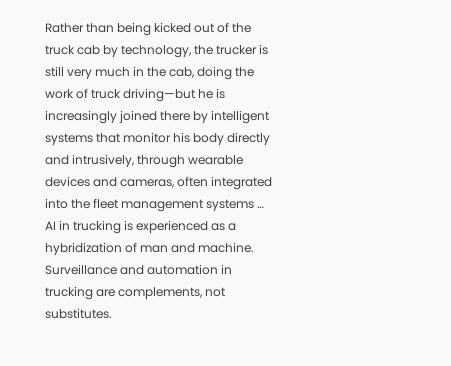Rather than being kicked out of the truck cab by technology, the trucker is still very much in the cab, doing the work of truck driving—but he is increasingly joined there by intelligent systems that monitor his body directly and intrusively, through wearable devices and cameras, often integrated into the fleet management systems … AI in trucking is experienced as a hybridization of man and machine. Surveillance and automation in trucking are complements, not substitutes.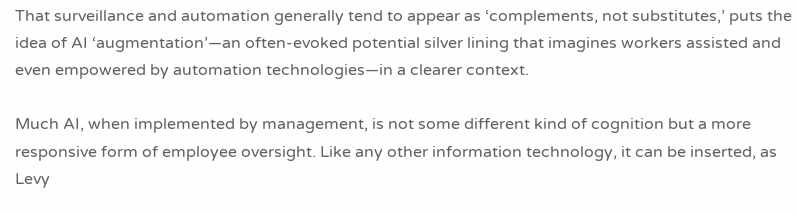That surveillance and automation generally tend to appear as ‘complements, not substitutes,’ puts the idea of AI ‘augmentation’—an often-evoked potential silver lining that imagines workers assisted and even empowered by automation technologies—in a clearer context.

Much AI, when implemented by management, is not some different kind of cognition but a more responsive form of employee oversight. Like any other information technology, it can be inserted, as Levy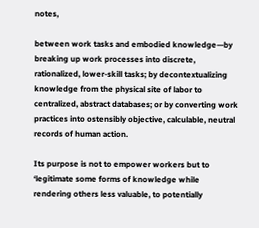notes,

between work tasks and embodied knowledge—by breaking up work processes into discrete, rationalized, lower-skill tasks; by decontextualizing knowledge from the physical site of labor to centralized, abstract databases; or by converting work practices into ostensibly objective, calculable, neutral records of human action.

Its purpose is not to empower workers but to ‘legitimate some forms of knowledge while rendering others less valuable, to potentially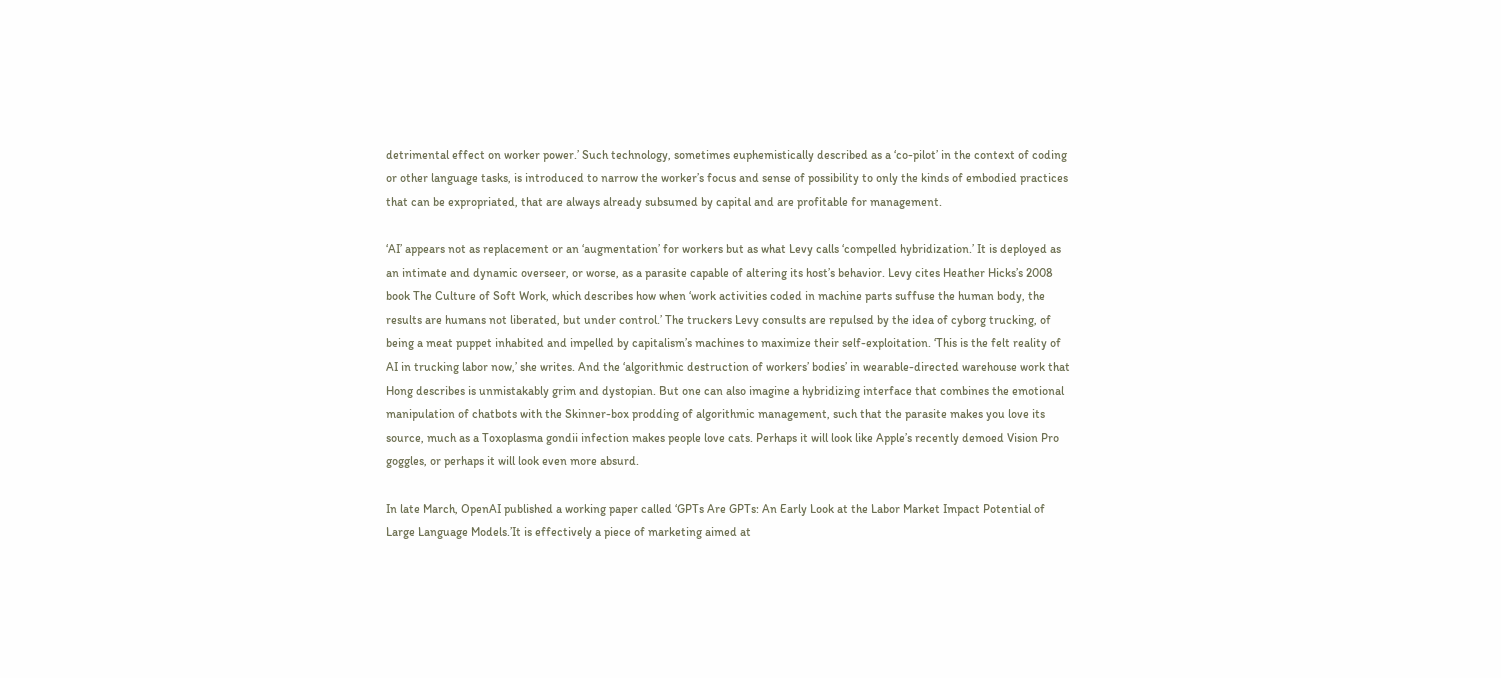detrimental effect on worker power.’ Such technology, sometimes euphemistically described as a ‘co-pilot’ in the context of coding or other language tasks, is introduced to narrow the worker’s focus and sense of possibility to only the kinds of embodied practices that can be expropriated, that are always already subsumed by capital and are profitable for management.

‘AI’ appears not as replacement or an ‘augmentation’ for workers but as what Levy calls ‘compelled hybridization.’ It is deployed as an intimate and dynamic overseer, or worse, as a parasite capable of altering its host’s behavior. Levy cites Heather Hicks’s 2008 book The Culture of Soft Work, which describes how when ‘work activities coded in machine parts suffuse the human body, the results are humans not liberated, but under control.’ The truckers Levy consults are repulsed by the idea of cyborg trucking, of being a meat puppet inhabited and impelled by capitalism’s machines to maximize their self-exploitation. ‘This is the felt reality of AI in trucking labor now,’ she writes. And the ‘algorithmic destruction of workers’ bodies’ in wearable-directed warehouse work that Hong describes is unmistakably grim and dystopian. But one can also imagine a hybridizing interface that combines the emotional manipulation of chatbots with the Skinner-box prodding of algorithmic management, such that the parasite makes you love its source, much as a Toxoplasma gondii infection makes people love cats. Perhaps it will look like Apple’s recently demoed Vision Pro goggles, or perhaps it will look even more absurd.

In late March, OpenAI published a working paper called ‘GPTs Are GPTs: An Early Look at the Labor Market Impact Potential of Large Language Models.’It is effectively a piece of marketing aimed at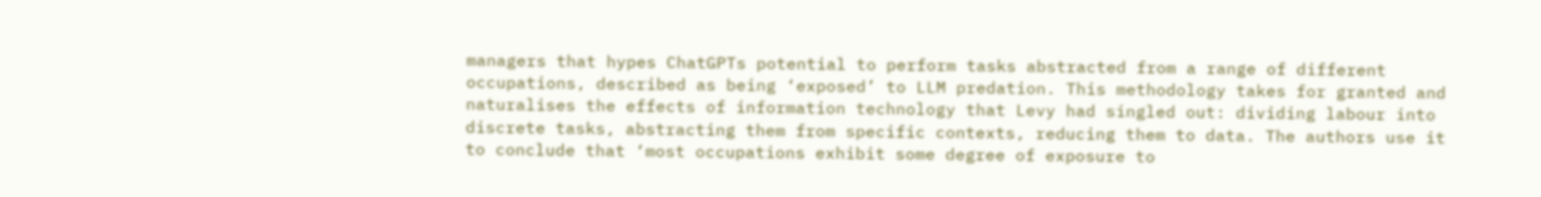managers that hypes ChatGPTs potential to perform tasks abstracted from a range of different occupations, described as being ‘exposed’ to LLM predation. This methodology takes for granted and naturalises the effects of information technology that Levy had singled out: dividing labour into discrete tasks, abstracting them from specific contexts, reducing them to data. The authors use it to conclude that ‘most occupations exhibit some degree of exposure to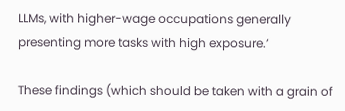LLMs, with higher-wage occupations generally presenting more tasks with high exposure.’

These findings (which should be taken with a grain of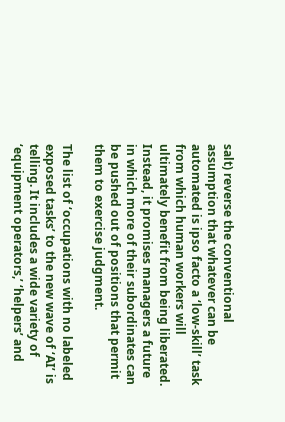salt) reverse the conventional assumption that whatever can be automated is ipso facto a ‘low-skill’ task from which human workers will ultimately benefit from being liberated. Instead, it promises managers a future in which more of their subordinates can be pushed out of positions that permit them to exercise judgment.

The list of ‘occupations with no labeled exposed tasks’ to the new wave of ‘AI’ is telling. It includes a wide variety of ‘equipment operators,’ ‘helpers’ and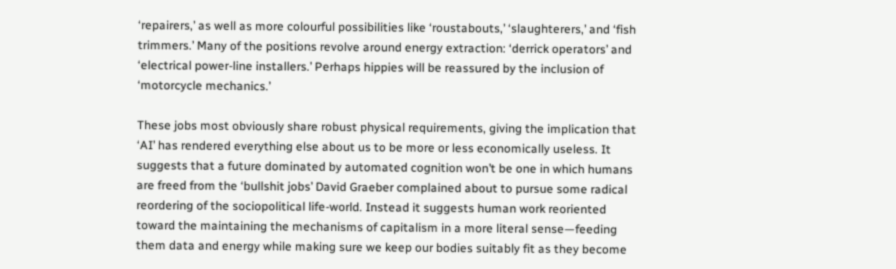‘repairers,’ as well as more colourful possibilities like ‘roustabouts,’ ‘slaughterers,’ and ‘fish trimmers.’ Many of the positions revolve around energy extraction: ‘derrick operators’ and ‘electrical power-line installers.’ Perhaps hippies will be reassured by the inclusion of ‘motorcycle mechanics.’

These jobs most obviously share robust physical requirements, giving the implication that ‘AI’ has rendered everything else about us to be more or less economically useless. It suggests that a future dominated by automated cognition won’t be one in which humans are freed from the ‘bullshit jobs’ David Graeber complained about to pursue some radical reordering of the sociopolitical life-world. Instead it suggests human work reoriented toward the maintaining the mechanisms of capitalism in a more literal sense—feeding them data and energy while making sure we keep our bodies suitably fit as they become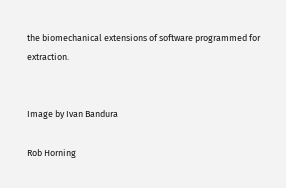the biomechanical extensions of software programmed for extraction.


Image by Ivan Bandura

Rob Horning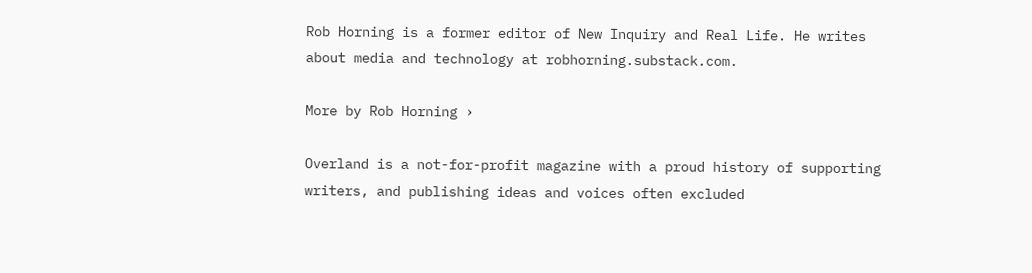Rob Horning is a former editor of New Inquiry and Real Life. He writes about media and technology at robhorning.substack.com.

More by Rob Horning ›

Overland is a not-for-profit magazine with a proud history of supporting writers, and publishing ideas and voices often excluded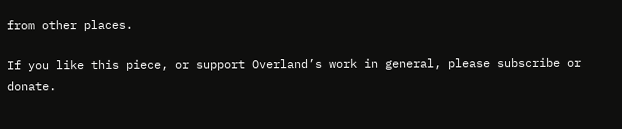from other places.

If you like this piece, or support Overland’s work in general, please subscribe or donate.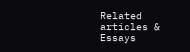Related articles & Essays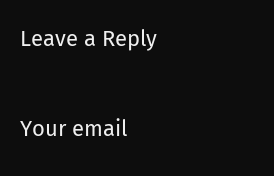Leave a Reply

Your email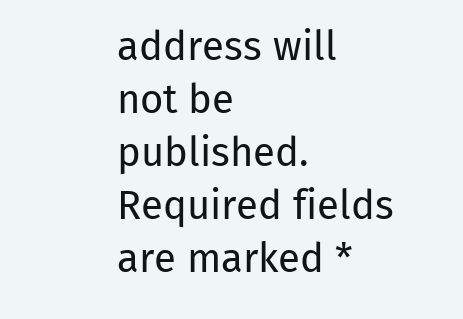address will not be published. Required fields are marked *